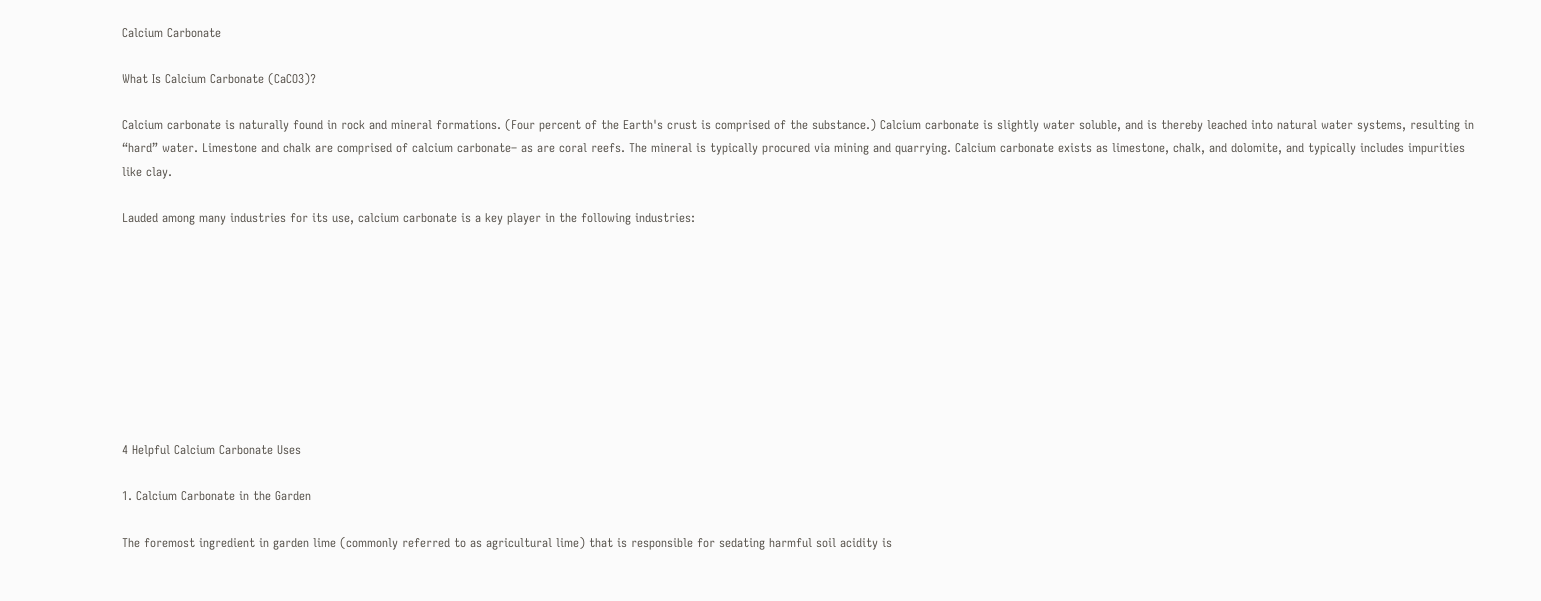Calcium Carbonate

What Is Calcium Carbonate (CaCO3)?

Calcium carbonate is naturally found in rock and mineral formations. (Four percent of the Earth's crust is comprised of the substance.) Calcium carbonate is slightly water soluble, and is thereby leached into natural water systems, resulting in “hard” water. Limestone and chalk are comprised of calcium carbonate– as are coral reefs. The mineral is typically procured via mining and quarrying. Calcium carbonate exists as limestone, chalk, and dolomite, and typically includes impurities like clay.

Lauded among many industries for its use, calcium carbonate is a key player in the following industries:









4 Helpful Calcium Carbonate Uses

1. Calcium Carbonate in the Garden

The foremost ingredient in garden lime (commonly referred to as agricultural lime) that is responsible for sedating harmful soil acidity is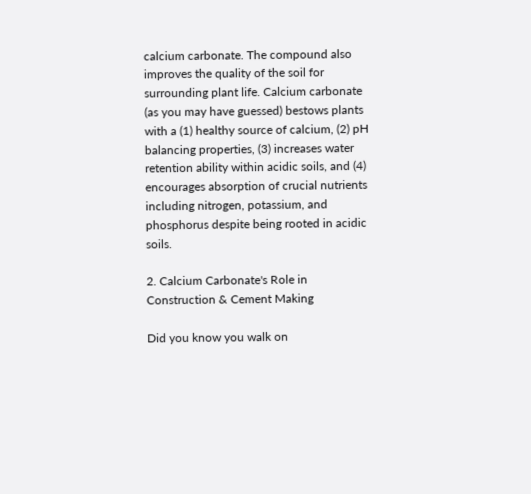calcium carbonate. The compound also improves the quality of the soil for surrounding plant life. Calcium carbonate (as you may have guessed) bestows plants with a (1) healthy source of calcium, (2) pH balancing properties, (3) increases water retention ability within acidic soils, and (4) encourages absorption of crucial nutrients including nitrogen, potassium, and phosphorus despite being rooted in acidic soils.

2. Calcium Carbonate's Role in Construction & Cement Making

Did you know you walk on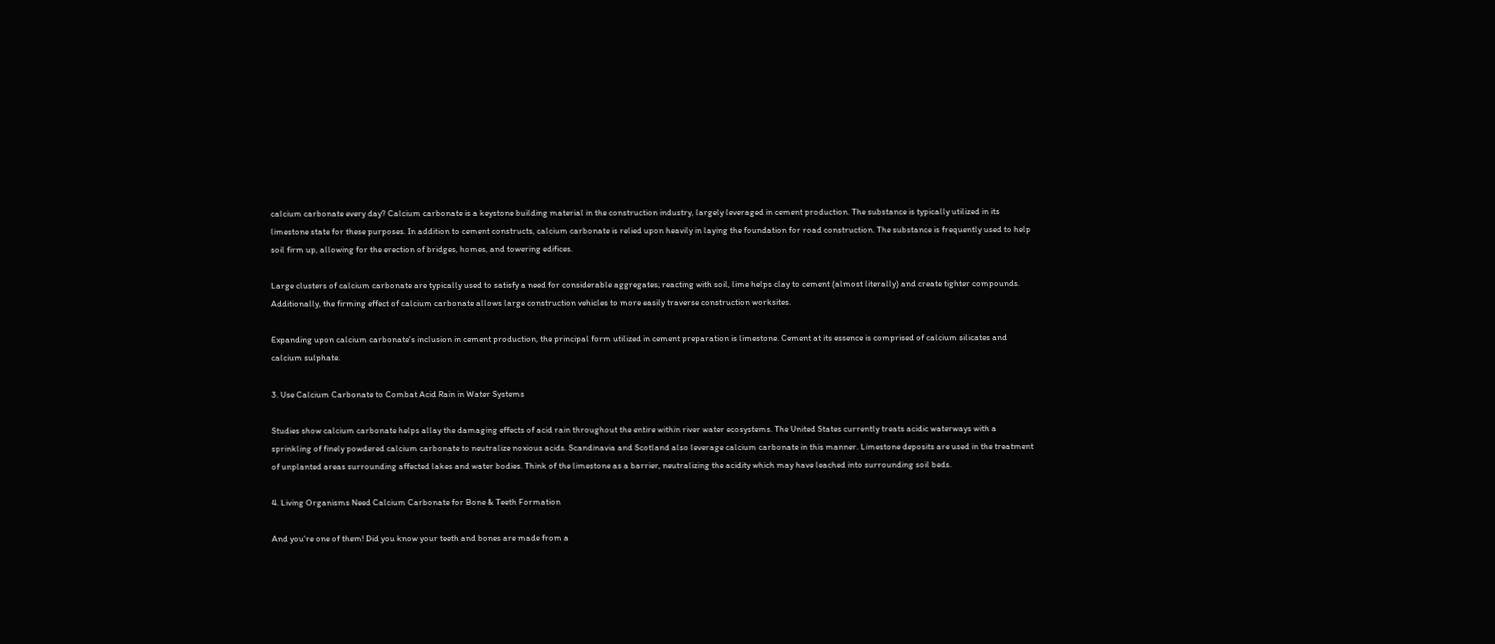calcium carbonate every day? Calcium carbonate is a keystone building material in the construction industry, largely leveraged in cement production. The substance is typically utilized in its limestone state for these purposes. In addition to cement constructs, calcium carbonate is relied upon heavily in laying the foundation for road construction. The substance is frequently used to help soil firm up, allowing for the erection of bridges, homes, and towering edifices.

Large clusters of calcium carbonate are typically used to satisfy a need for considerable aggregates; reacting with soil, lime helps clay to cement (almost literally) and create tighter compounds. Additionally, the firming effect of calcium carbonate allows large construction vehicles to more easily traverse construction worksites.

Expanding upon calcium carbonate's inclusion in cement production, the principal form utilized in cement preparation is limestone. Cement at its essence is comprised of calcium silicates and calcium sulphate.

3. Use Calcium Carbonate to Combat Acid Rain in Water Systems

Studies show calcium carbonate helps allay the damaging effects of acid rain throughout the entire within river water ecosystems. The United States currently treats acidic waterways with a sprinkling of finely powdered calcium carbonate to neutralize noxious acids. Scandinavia and Scotland also leverage calcium carbonate in this manner. Limestone deposits are used in the treatment of unplanted areas surrounding affected lakes and water bodies. Think of the limestone as a barrier, neutralizing the acidity which may have leached into surrounding soil beds.

4. Living Organisms Need Calcium Carbonate for Bone & Teeth Formation

And you're one of them! Did you know your teeth and bones are made from a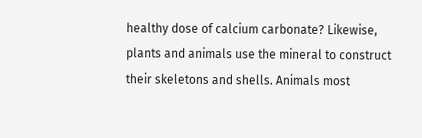healthy dose of calcium carbonate? Likewise, plants and animals use the mineral to construct their skeletons and shells. Animals most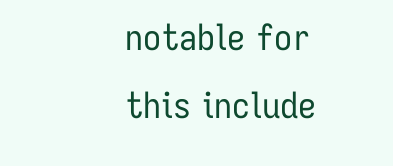notable for this include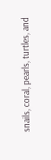snails, coral, pearls, turtles, and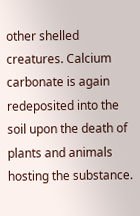other shelled creatures. Calcium carbonate is again redeposited into the soil upon the death of plants and animals hosting the substance.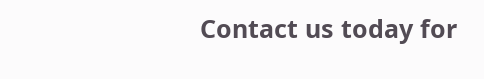Contact us today for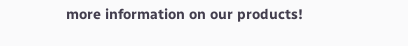more information on our products!